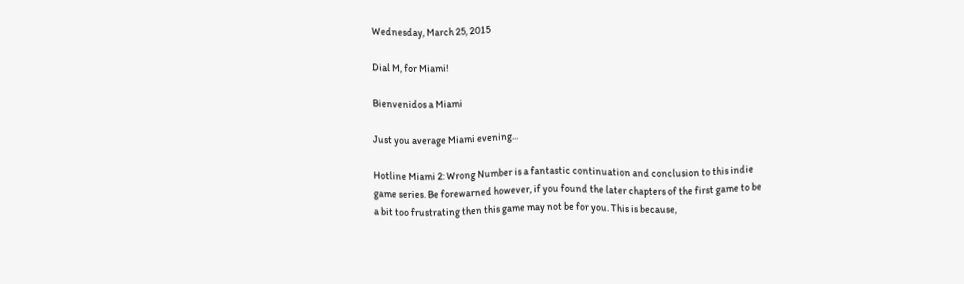Wednesday, March 25, 2015

Dial M, for Miami!

Bienvenidos a Miami

Just you average Miami evening...

Hotline Miami 2: Wrong Number is a fantastic continuation and conclusion to this indie game series. Be forewarned however, if you found the later chapters of the first game to be a bit too frustrating then this game may not be for you. This is because,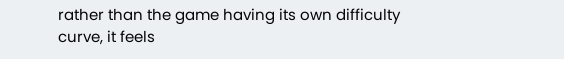rather than the game having its own difficulty curve, it feels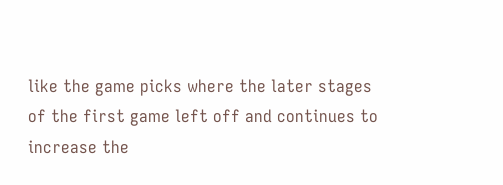like the game picks where the later stages of the first game left off and continues to increase the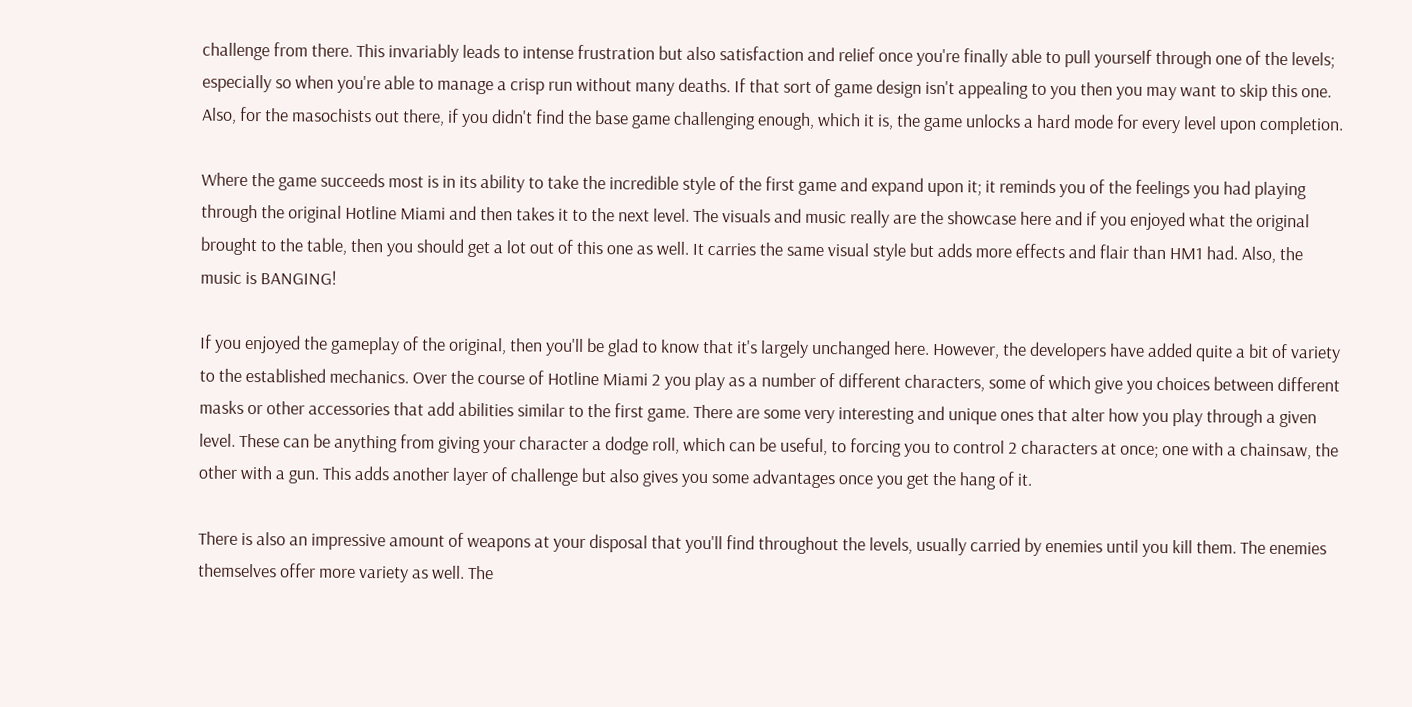challenge from there. This invariably leads to intense frustration but also satisfaction and relief once you're finally able to pull yourself through one of the levels; especially so when you're able to manage a crisp run without many deaths. If that sort of game design isn't appealing to you then you may want to skip this one. Also, for the masochists out there, if you didn't find the base game challenging enough, which it is, the game unlocks a hard mode for every level upon completion.

Where the game succeeds most is in its ability to take the incredible style of the first game and expand upon it; it reminds you of the feelings you had playing through the original Hotline Miami and then takes it to the next level. The visuals and music really are the showcase here and if you enjoyed what the original brought to the table, then you should get a lot out of this one as well. It carries the same visual style but adds more effects and flair than HM1 had. Also, the music is BANGING!

If you enjoyed the gameplay of the original, then you'll be glad to know that it's largely unchanged here. However, the developers have added quite a bit of variety to the established mechanics. Over the course of Hotline Miami 2 you play as a number of different characters, some of which give you choices between different masks or other accessories that add abilities similar to the first game. There are some very interesting and unique ones that alter how you play through a given level. These can be anything from giving your character a dodge roll, which can be useful, to forcing you to control 2 characters at once; one with a chainsaw, the other with a gun. This adds another layer of challenge but also gives you some advantages once you get the hang of it.

There is also an impressive amount of weapons at your disposal that you'll find throughout the levels, usually carried by enemies until you kill them. The enemies themselves offer more variety as well. The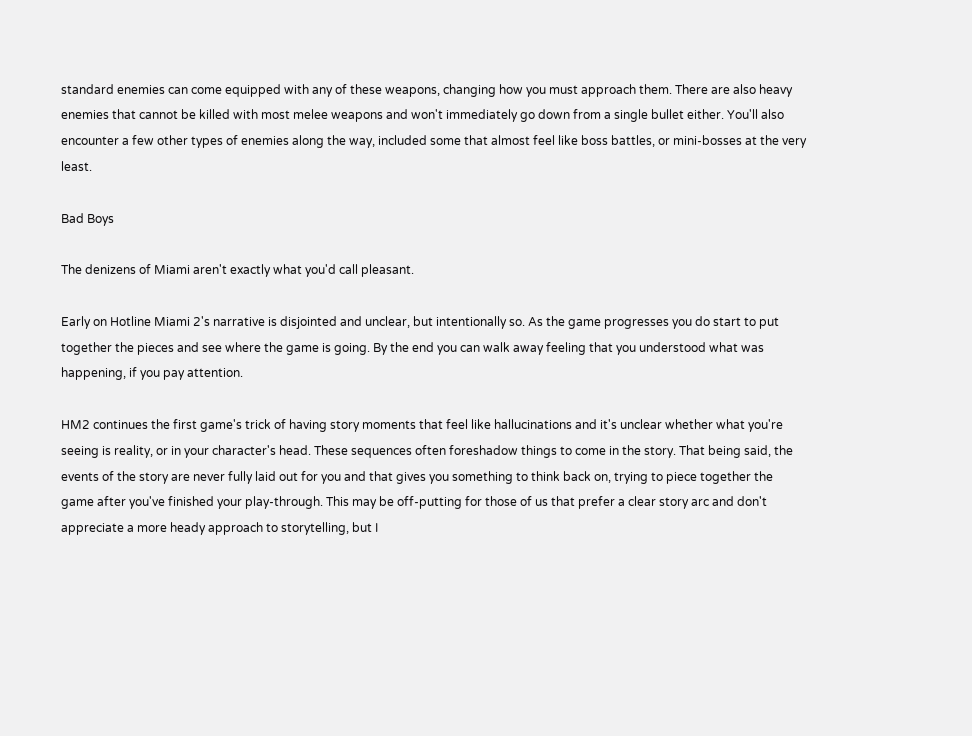standard enemies can come equipped with any of these weapons, changing how you must approach them. There are also heavy enemies that cannot be killed with most melee weapons and won't immediately go down from a single bullet either. You'll also encounter a few other types of enemies along the way, included some that almost feel like boss battles, or mini-bosses at the very least.

Bad Boys

The denizens of Miami aren't exactly what you'd call pleasant.

Early on Hotline Miami 2's narrative is disjointed and unclear, but intentionally so. As the game progresses you do start to put together the pieces and see where the game is going. By the end you can walk away feeling that you understood what was happening, if you pay attention.

HM2 continues the first game's trick of having story moments that feel like hallucinations and it's unclear whether what you're seeing is reality, or in your character's head. These sequences often foreshadow things to come in the story. That being said, the events of the story are never fully laid out for you and that gives you something to think back on, trying to piece together the game after you've finished your play-through. This may be off-putting for those of us that prefer a clear story arc and don't appreciate a more heady approach to storytelling, but I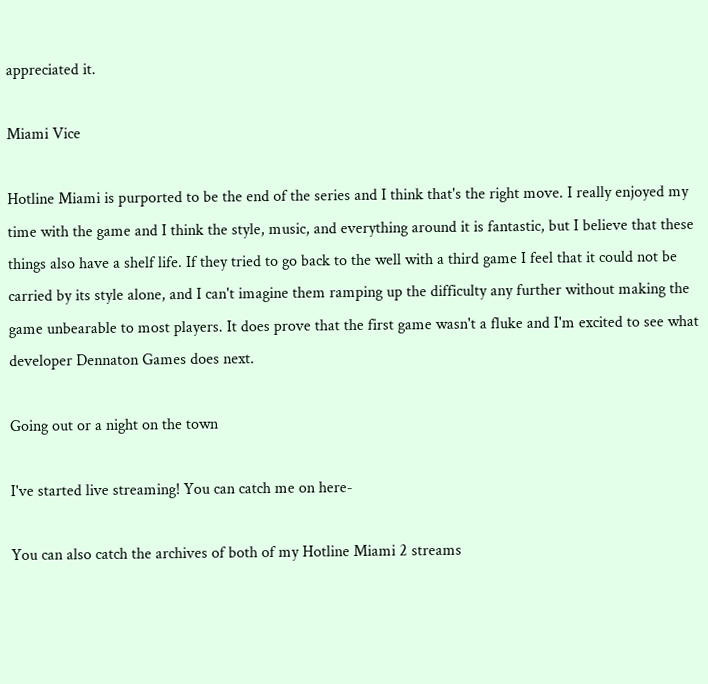appreciated it.

Miami Vice

Hotline Miami is purported to be the end of the series and I think that's the right move. I really enjoyed my time with the game and I think the style, music, and everything around it is fantastic, but I believe that these things also have a shelf life. If they tried to go back to the well with a third game I feel that it could not be carried by its style alone, and I can't imagine them ramping up the difficulty any further without making the game unbearable to most players. It does prove that the first game wasn't a fluke and I'm excited to see what developer Dennaton Games does next.

Going out or a night on the town

I've started live streaming! You can catch me on here-

You can also catch the archives of both of my Hotline Miami 2 streams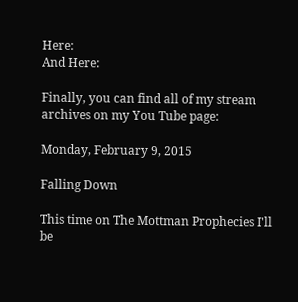Here:
And Here:

Finally, you can find all of my stream archives on my You Tube page:

Monday, February 9, 2015

Falling Down

This time on The Mottman Prophecies I'll be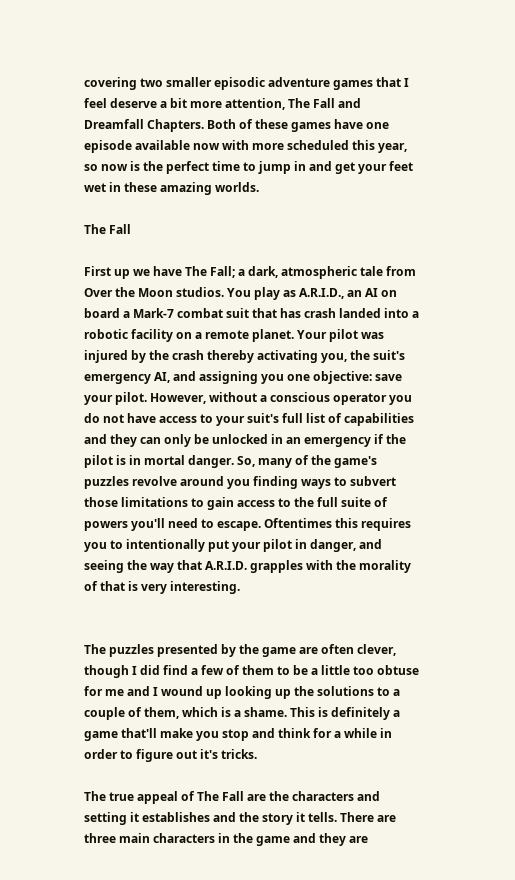covering two smaller episodic adventure games that I feel deserve a bit more attention, The Fall and Dreamfall Chapters. Both of these games have one episode available now with more scheduled this year, so now is the perfect time to jump in and get your feet wet in these amazing worlds.

The Fall

First up we have The Fall; a dark, atmospheric tale from Over the Moon studios. You play as A.R.I.D., an AI on board a Mark-7 combat suit that has crash landed into a robotic facility on a remote planet. Your pilot was injured by the crash thereby activating you, the suit's emergency AI, and assigning you one objective: save your pilot. However, without a conscious operator you do not have access to your suit's full list of capabilities and they can only be unlocked in an emergency if the pilot is in mortal danger. So, many of the game's puzzles revolve around you finding ways to subvert those limitations to gain access to the full suite of powers you'll need to escape. Oftentimes this requires you to intentionally put your pilot in danger, and seeing the way that A.R.I.D. grapples with the morality of that is very interesting.


The puzzles presented by the game are often clever, though I did find a few of them to be a little too obtuse for me and I wound up looking up the solutions to a couple of them, which is a shame. This is definitely a game that'll make you stop and think for a while in order to figure out it's tricks.

The true appeal of The Fall are the characters and setting it establishes and the story it tells. There are three main characters in the game and they are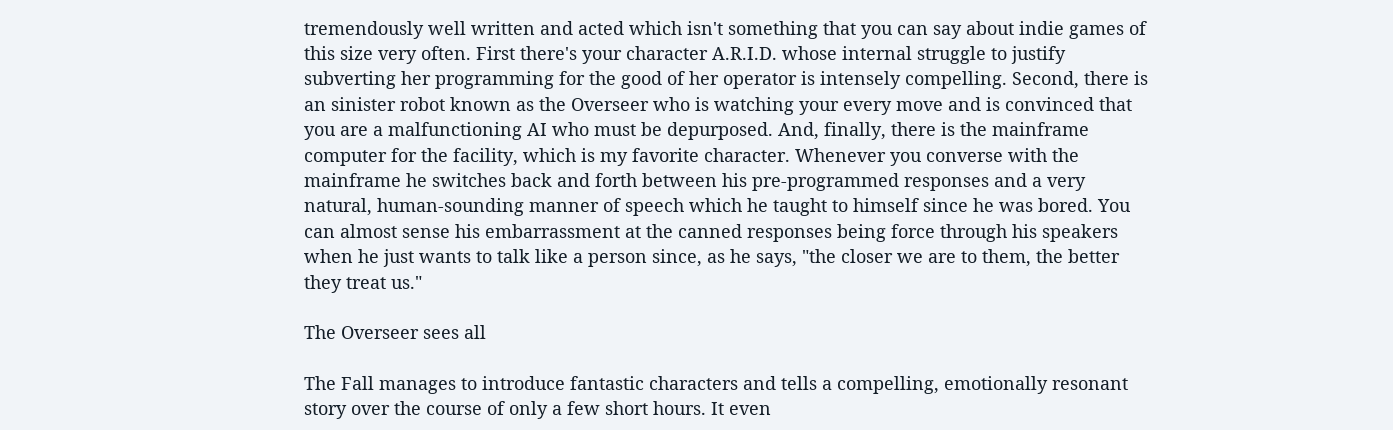tremendously well written and acted which isn't something that you can say about indie games of this size very often. First there's your character A.R.I.D. whose internal struggle to justify subverting her programming for the good of her operator is intensely compelling. Second, there is an sinister robot known as the Overseer who is watching your every move and is convinced that you are a malfunctioning AI who must be depurposed. And, finally, there is the mainframe computer for the facility, which is my favorite character. Whenever you converse with the mainframe he switches back and forth between his pre-programmed responses and a very natural, human-sounding manner of speech which he taught to himself since he was bored. You can almost sense his embarrassment at the canned responses being force through his speakers when he just wants to talk like a person since, as he says, "the closer we are to them, the better they treat us."

The Overseer sees all

The Fall manages to introduce fantastic characters and tells a compelling, emotionally resonant story over the course of only a few short hours. It even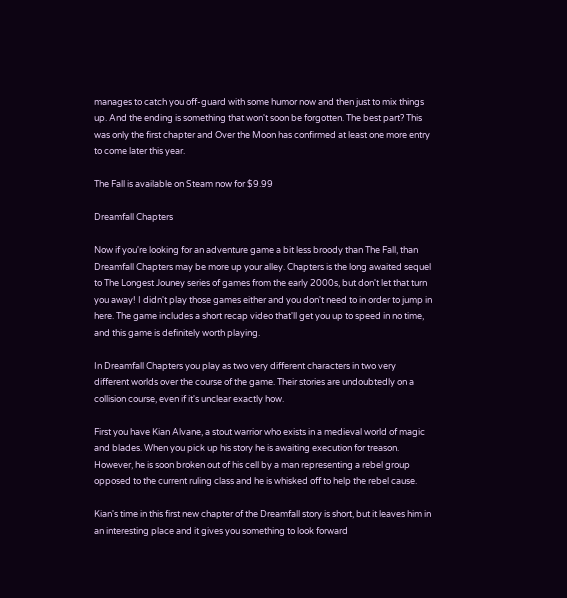manages to catch you off-guard with some humor now and then just to mix things up. And the ending is something that won't soon be forgotten. The best part? This was only the first chapter and Over the Moon has confirmed at least one more entry to come later this year.

The Fall is available on Steam now for $9.99

Dreamfall Chapters

Now if you're looking for an adventure game a bit less broody than The Fall, than Dreamfall Chapters may be more up your alley. Chapters is the long awaited sequel to The Longest Jouney series of games from the early 2000s, but don't let that turn you away! I didn't play those games either and you don't need to in order to jump in here. The game includes a short recap video that'll get you up to speed in no time, and this game is definitely worth playing.

In Dreamfall Chapters you play as two very different characters in two very different worlds over the course of the game. Their stories are undoubtedly on a collision course, even if it's unclear exactly how.

First you have Kian Alvane, a stout warrior who exists in a medieval world of magic and blades. When you pick up his story he is awaiting execution for treason. However, he is soon broken out of his cell by a man representing a rebel group opposed to the current ruling class and he is whisked off to help the rebel cause.

Kian's time in this first new chapter of the Dreamfall story is short, but it leaves him in an interesting place and it gives you something to look forward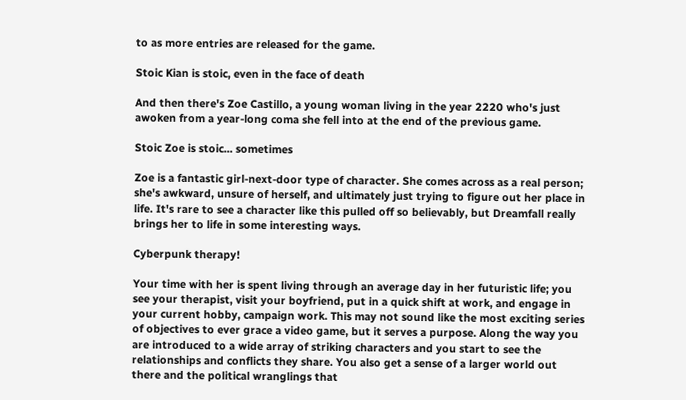to as more entries are released for the game.

Stoic Kian is stoic, even in the face of death

And then there's Zoe Castillo, a young woman living in the year 2220 who's just awoken from a year-long coma she fell into at the end of the previous game.

Stoic Zoe is stoic... sometimes

Zoe is a fantastic girl-next-door type of character. She comes across as a real person; she's awkward, unsure of herself, and ultimately just trying to figure out her place in life. It's rare to see a character like this pulled off so believably, but Dreamfall really brings her to life in some interesting ways.

Cyberpunk therapy!

Your time with her is spent living through an average day in her futuristic life; you see your therapist, visit your boyfriend, put in a quick shift at work, and engage in your current hobby, campaign work. This may not sound like the most exciting series of objectives to ever grace a video game, but it serves a purpose. Along the way you are introduced to a wide array of striking characters and you start to see the relationships and conflicts they share. You also get a sense of a larger world out there and the political wranglings that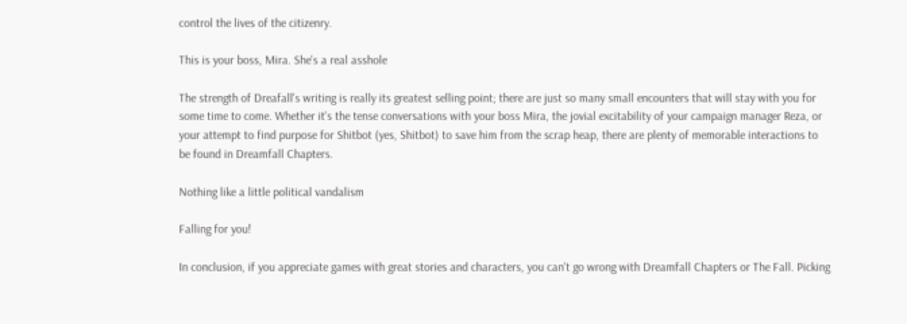control the lives of the citizenry.

This is your boss, Mira. She's a real asshole

The strength of Dreafall's writing is really its greatest selling point; there are just so many small encounters that will stay with you for some time to come. Whether it's the tense conversations with your boss Mira, the jovial excitability of your campaign manager Reza, or your attempt to find purpose for Shitbot (yes, Shitbot) to save him from the scrap heap, there are plenty of memorable interactions to be found in Dreamfall Chapters.

Nothing like a little political vandalism

Falling for you!

In conclusion, if you appreciate games with great stories and characters, you can't go wrong with Dreamfall Chapters or The Fall. Picking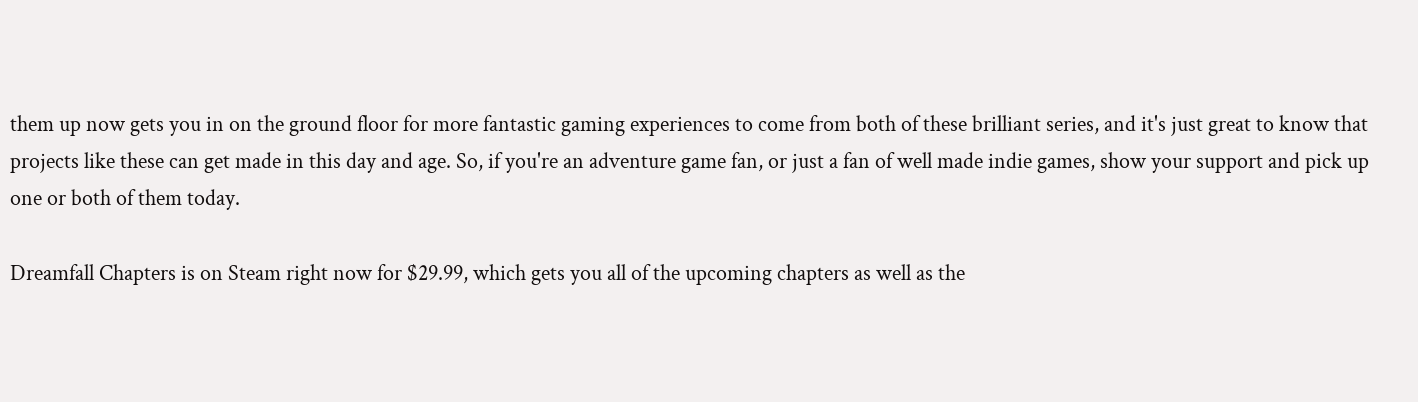them up now gets you in on the ground floor for more fantastic gaming experiences to come from both of these brilliant series, and it's just great to know that projects like these can get made in this day and age. So, if you're an adventure game fan, or just a fan of well made indie games, show your support and pick up one or both of them today.

Dreamfall Chapters is on Steam right now for $29.99, which gets you all of the upcoming chapters as well as the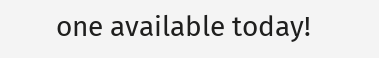one available today!